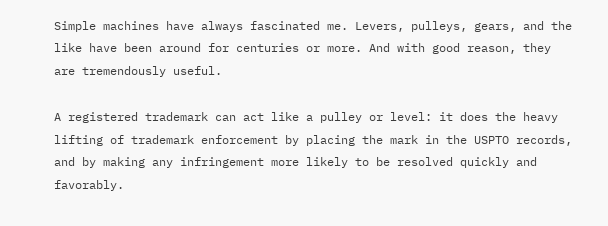Simple machines have always fascinated me. Levers, pulleys, gears, and the like have been around for centuries or more. And with good reason, they are tremendously useful.

A registered trademark can act like a pulley or level: it does the heavy lifting of trademark enforcement by placing the mark in the USPTO records, and by making any infringement more likely to be resolved quickly and favorably.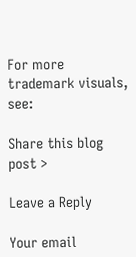For more trademark visuals, see:

Share this blog post >

Leave a Reply

Your email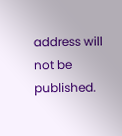address will not be published.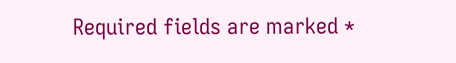Required fields are marked *